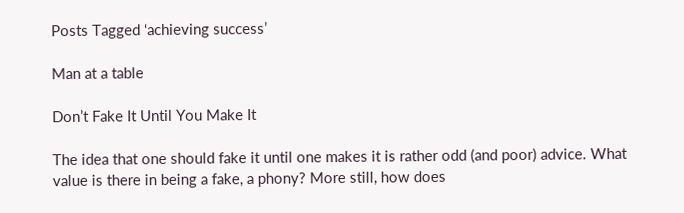Posts Tagged ‘achieving success’

Man at a table

Don’t Fake It Until You Make It

The idea that one should fake it until one makes it is rather odd (and poor) advice. What value is there in being a fake, a phony? More still, how does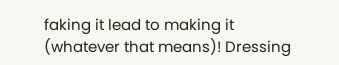faking it lead to making it (whatever that means)! Dressing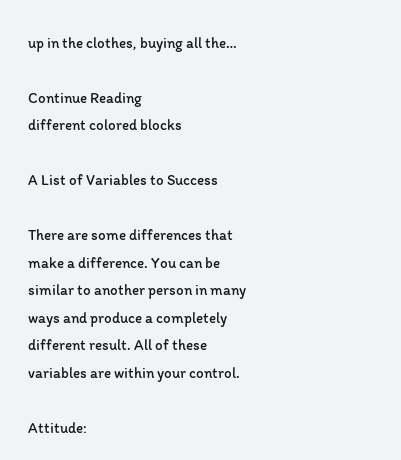up in the clothes, buying all the…

Continue Reading
different colored blocks

A List of Variables to Success

There are some differences that make a difference. You can be similar to another person in many ways and produce a completely different result. All of these variables are within your control.

Attitude: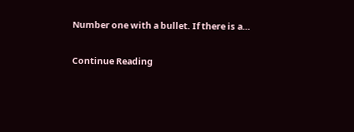Number one with a bullet. If there is a…

Continue Reading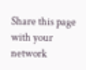Share this page with your network